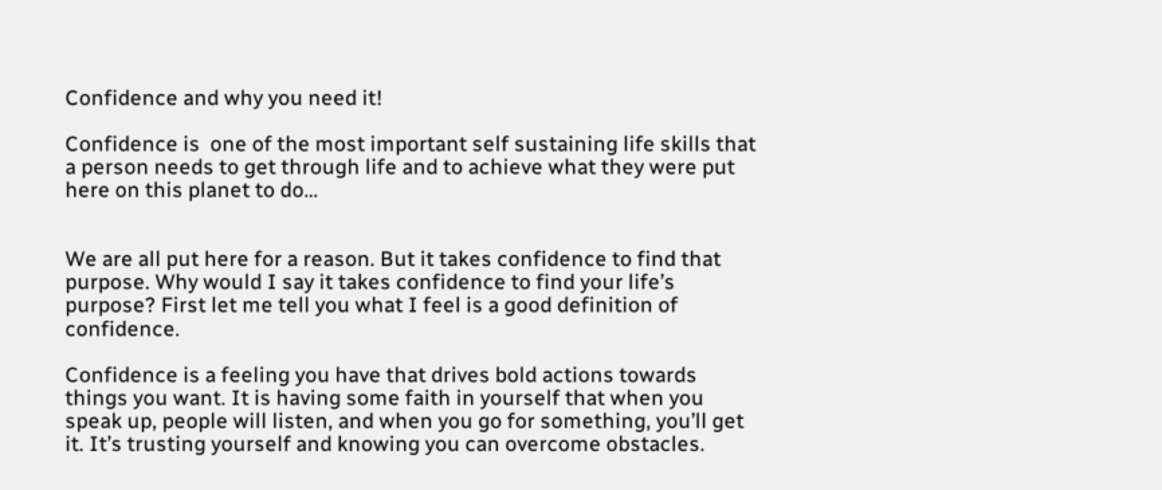Confidence and why you need it!

Confidence is  one of the most important self sustaining life skills that a person needs to get through life and to achieve what they were put here on this planet to do…


We are all put here for a reason. But it takes confidence to find that purpose. Why would I say it takes confidence to find your life’s purpose? First let me tell you what I feel is a good definition of confidence.

Confidence is a feeling you have that drives bold actions towards things you want. It is having some faith in yourself that when you speak up, people will listen, and when you go for something, you’ll get it. It’s trusting yourself and knowing you can overcome obstacles.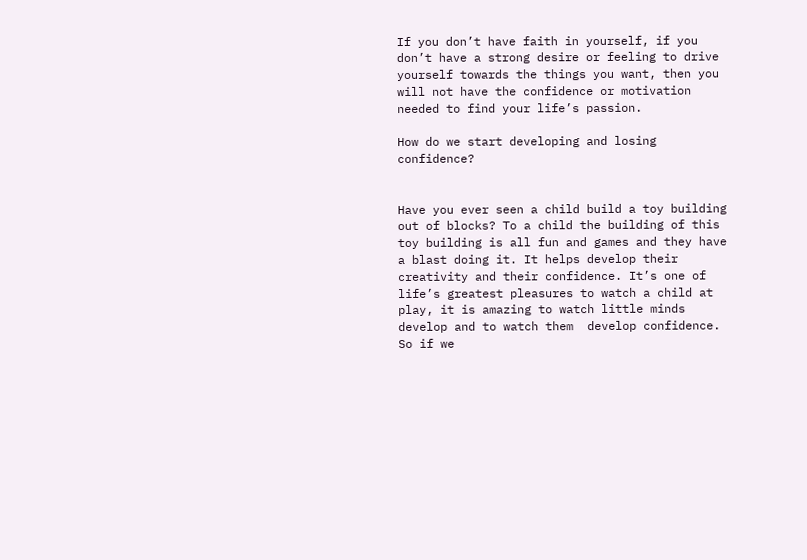If you don’t have faith in yourself, if you don’t have a strong desire or feeling to drive yourself towards the things you want, then you will not have the confidence or motivation needed to find your life’s passion.

How do we start developing and losing confidence?


Have you ever seen a child build a toy building out of blocks? To a child the building of this toy building is all fun and games and they have a blast doing it. It helps develop their creativity and their confidence. It’s one of life’s greatest pleasures to watch a child at play, it is amazing to watch little minds develop and to watch them  develop confidence. So if we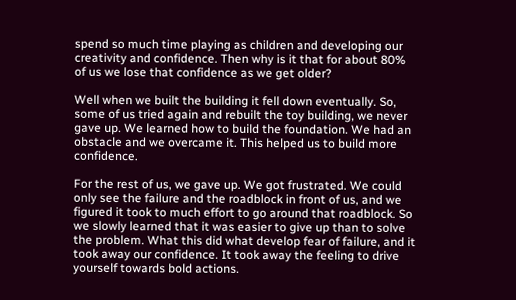spend so much time playing as children and developing our creativity and confidence. Then why is it that for about 80% of us we lose that confidence as we get older?

Well when we built the building it fell down eventually. So, some of us tried again and rebuilt the toy building, we never gave up. We learned how to build the foundation. We had an obstacle and we overcame it. This helped us to build more confidence.

For the rest of us, we gave up. We got frustrated. We could only see the failure and the roadblock in front of us, and we figured it took to much effort to go around that roadblock. So we slowly learned that it was easier to give up than to solve the problem. What this did what develop fear of failure, and it took away our confidence. It took away the feeling to drive yourself towards bold actions.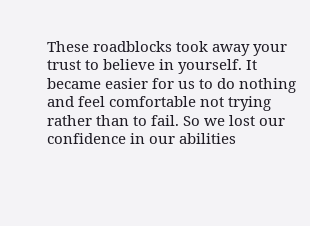These roadblocks took away your trust to believe in yourself. It became easier for us to do nothing and feel comfortable not trying rather than to fail. So we lost our confidence in our abilities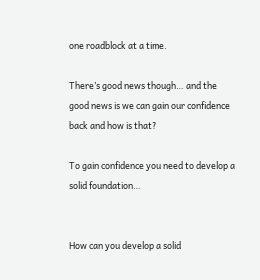one roadblock at a time.

There’s good news though… and the good news is we can gain our confidence back and how is that?

To gain confidence you need to develop a  solid foundation…


How can you develop a solid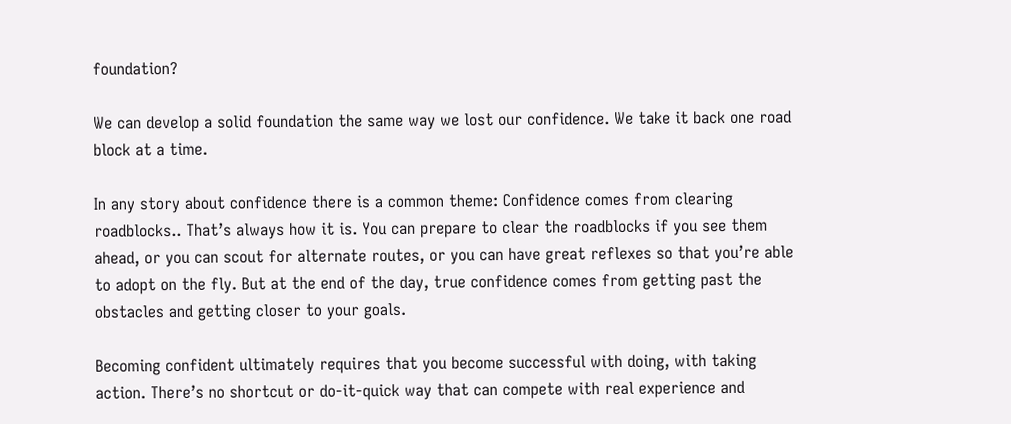foundation?

We can develop a solid foundation the same way we lost our confidence. We take it back one road block at a time.

In any story about confidence there is a common theme: Confidence comes from clearing roadblocks.. That’s always how it is. You can prepare to clear the roadblocks if you see them ahead, or you can scout for alternate routes, or you can have great reflexes so that you’re able to adopt on the fly. But at the end of the day, true confidence comes from getting past the obstacles and getting closer to your goals.

Becoming confident ultimately requires that you become successful with doing, with taking action. There’s no shortcut or do-it-quick way that can compete with real experience and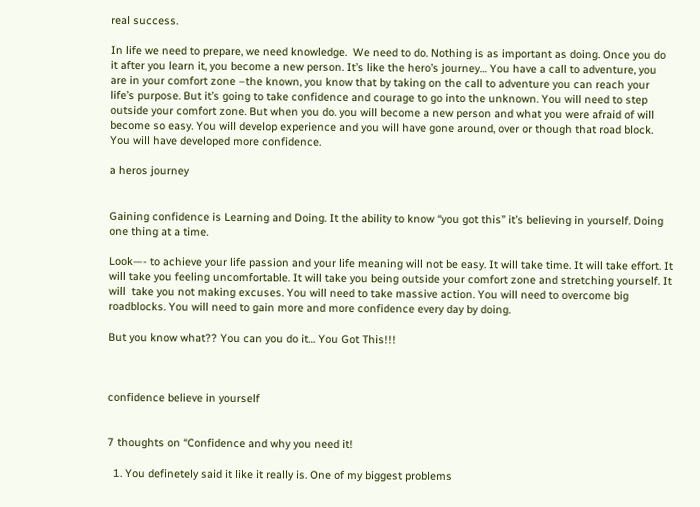real success.

In life we need to prepare, we need knowledge.  We need to do. Nothing is as important as doing. Once you do it after you learn it, you become a new person. It’s like the hero’s journey… You have a call to adventure, you are in your comfort zone –the known, you know that by taking on the call to adventure you can reach your life’s purpose. But it’s going to take confidence and courage to go into the unknown. You will need to step outside your comfort zone. But when you do. you will become a new person and what you were afraid of will become so easy. You will develop experience and you will have gone around, over or though that road block. You will have developed more confidence.

a heros journey


Gaining confidence is Learning and Doing. It the ability to know “you got this” it’s believing in yourself. Doing one thing at a time.

Look—- to achieve your life passion and your life meaning will not be easy. It will take time. It will take effort. It will take you feeling uncomfortable. It will take you being outside your comfort zone and stretching yourself. It will  take you not making excuses. You will need to take massive action. You will need to overcome big roadblocks. You will need to gain more and more confidence every day by doing.

But you know what?? You can you do it… You Got This!!!



confidence believe in yourself


7 thoughts on “Confidence and why you need it!

  1. You definetely said it like it really is. One of my biggest problems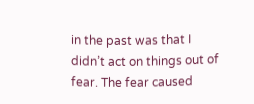in the past was that I didn’t act on things out of fear. The fear caused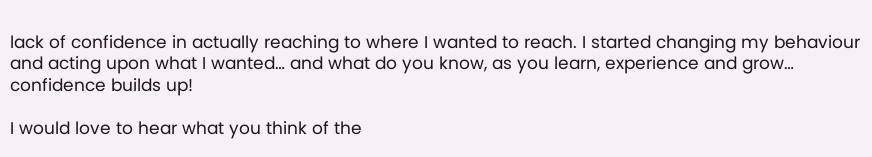lack of confidence in actually reaching to where I wanted to reach. I started changing my behaviour and acting upon what I wanted… and what do you know, as you learn, experience and grow… confidence builds up!

I would love to hear what you think of the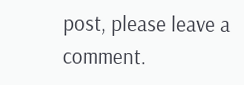post, please leave a comment.